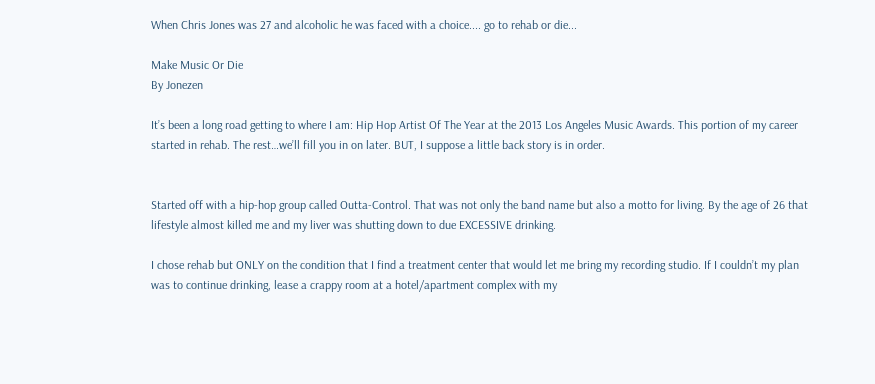When Chris Jones was 27 and alcoholic he was faced with a choice.... go to rehab or die...

Make Music Or Die
By Jonezen

It’s been a long road getting to where I am: Hip Hop Artist Of The Year at the 2013 Los Angeles Music Awards. This portion of my career started in rehab. The rest…we’ll fill you in on later. BUT, I suppose a little back story is in order.


Started off with a hip-hop group called Outta-Control. That was not only the band name but also a motto for living. By the age of 26 that lifestyle almost killed me and my liver was shutting down to due EXCESSIVE drinking.

I chose rehab but ONLY on the condition that I find a treatment center that would let me bring my recording studio. If I couldn’t my plan was to continue drinking, lease a crappy room at a hotel/apartment complex with my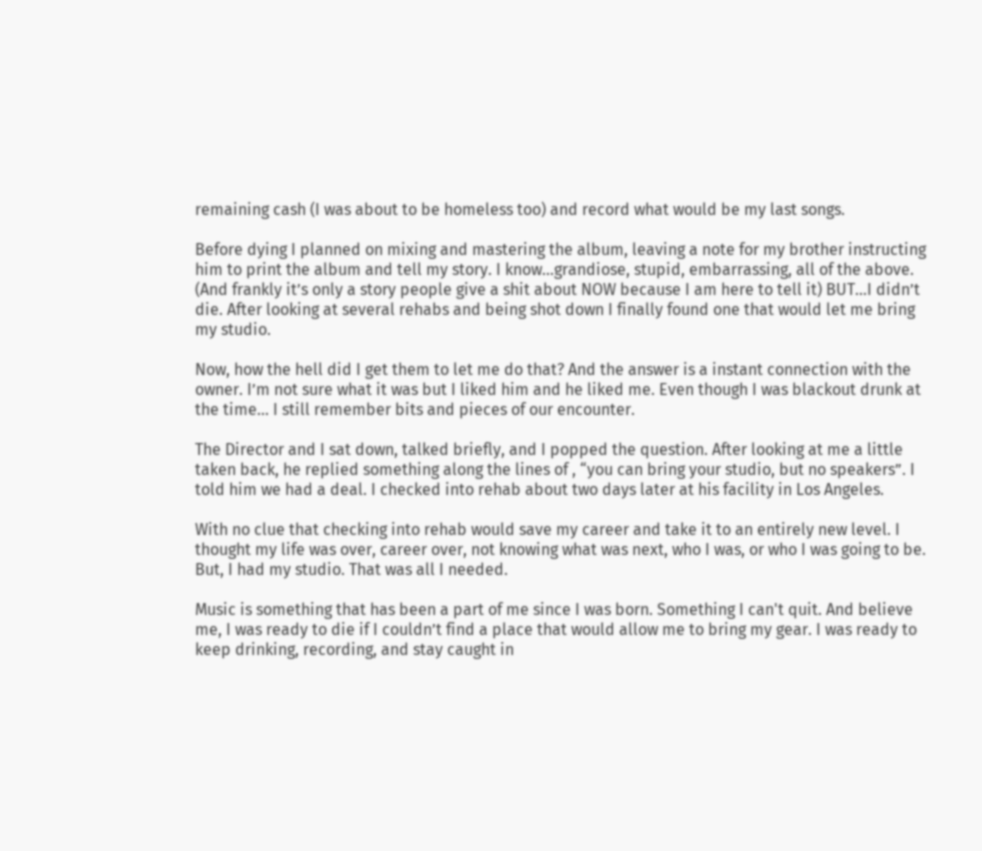remaining cash (I was about to be homeless too) and record what would be my last songs.

Before dying I planned on mixing and mastering the album, leaving a note for my brother instructing him to print the album and tell my story. I know…grandiose, stupid, embarrassing, all of the above. (And frankly it’s only a story people give a shit about NOW because I am here to tell it) BUT…I didn’t die. After looking at several rehabs and being shot down I finally found one that would let me bring my studio.

Now, how the hell did I get them to let me do that? And the answer is a instant connection with the owner. I’m not sure what it was but I liked him and he liked me. Even though I was blackout drunk at the time... I still remember bits and pieces of our encounter.

The Director and I sat down, talked briefly, and I popped the question. After looking at me a little taken back, he replied something along the lines of , “you can bring your studio, but no speakers”. I told him we had a deal. I checked into rehab about two days later at his facility in Los Angeles.

With no clue that checking into rehab would save my career and take it to an entirely new level. I thought my life was over, career over, not knowing what was next, who I was, or who I was going to be. But, I had my studio. That was all I needed.

Music is something that has been a part of me since I was born. Something I can't quit. And believe me, I was ready to die if I couldn’t find a place that would allow me to bring my gear. I was ready to keep drinking, recording, and stay caught in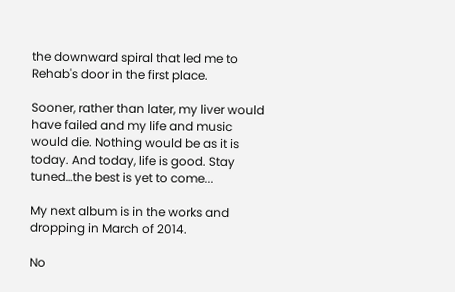the downward spiral that led me to Rehab's door in the first place.

Sooner, rather than later, my liver would have failed and my life and music would die. Nothing would be as it is today. And today, life is good. Stay tuned…the best is yet to come...

My next album is in the works and dropping in March of 2014.

No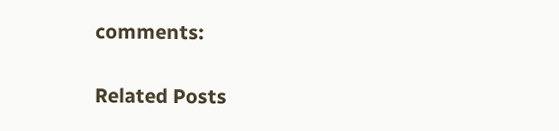comments:

Related Posts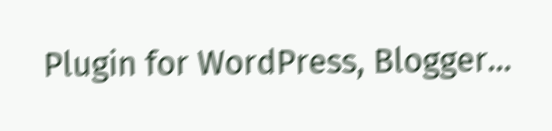Plugin for WordPress, Blogger...